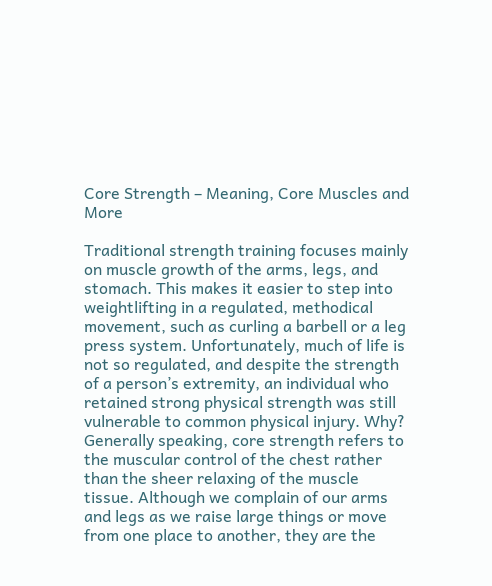Core Strength – Meaning, Core Muscles and More

Traditional strength training focuses mainly on muscle growth of the arms, legs, and stomach. This makes it easier to step into weightlifting in a regulated, methodical movement, such as curling a barbell or a leg press system. Unfortunately, much of life is not so regulated, and despite the strength of a person’s extremity, an individual who retained strong physical strength was still vulnerable to common physical injury. Why? Generally speaking, core strength refers to the muscular control of the chest rather than the sheer relaxing of the muscle tissue. Although we complain of our arms and legs as we raise large things or move from one place to another, they are the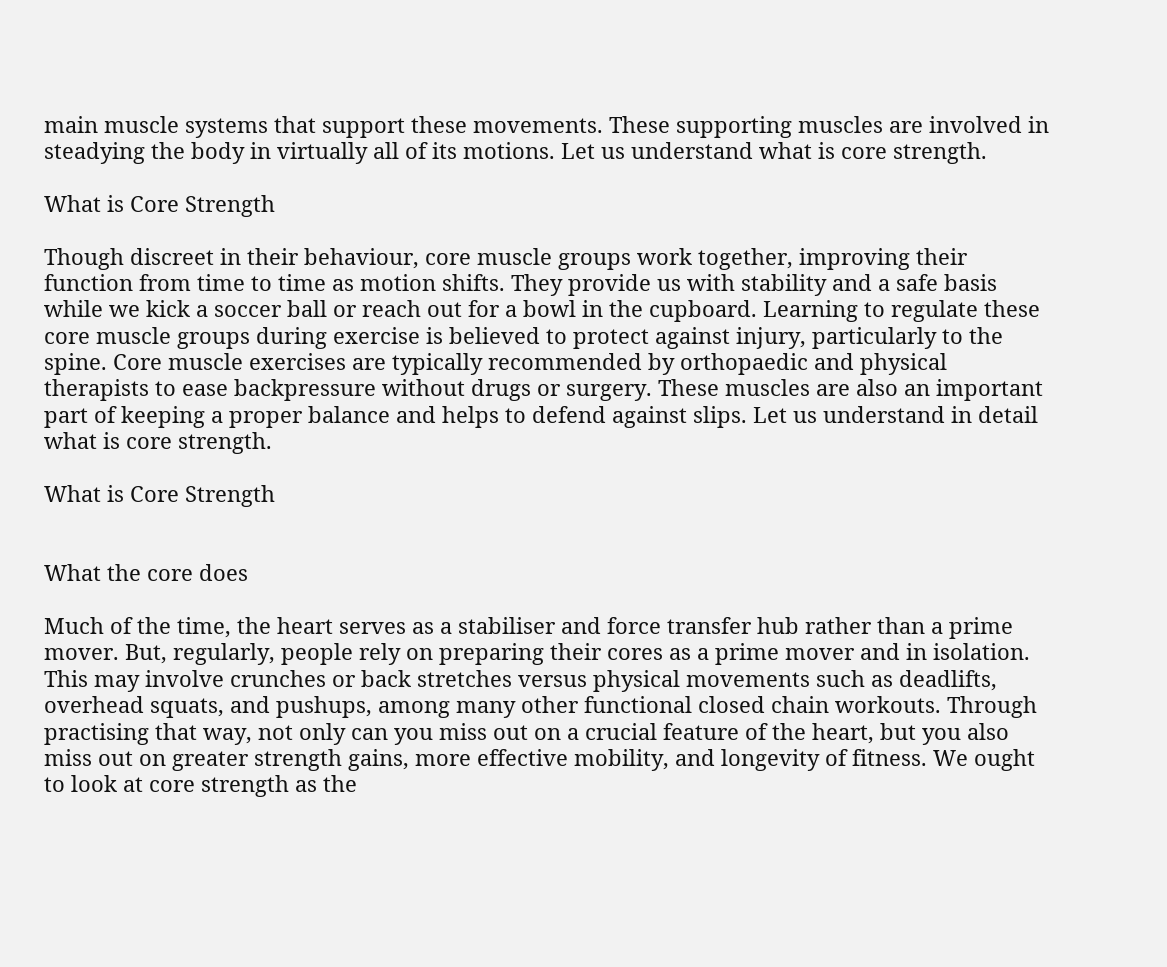main muscle systems that support these movements. These supporting muscles are involved in steadying the body in virtually all of its motions. Let us understand what is core strength.

What is Core Strength

Though discreet in their behaviour, core muscle groups work together, improving their function from time to time as motion shifts. They provide us with stability and a safe basis while we kick a soccer ball or reach out for a bowl in the cupboard. Learning to regulate these core muscle groups during exercise is believed to protect against injury, particularly to the spine. Core muscle exercises are typically recommended by orthopaedic and physical therapists to ease backpressure without drugs or surgery. These muscles are also an important part of keeping a proper balance and helps to defend against slips. Let us understand in detail what is core strength.

What is Core Strength


What the core does

Much of the time, the heart serves as a stabiliser and force transfer hub rather than a prime mover. But, regularly, people rely on preparing their cores as a prime mover and in isolation. This may involve crunches or back stretches versus physical movements such as deadlifts, overhead squats, and pushups, among many other functional closed chain workouts. Through practising that way, not only can you miss out on a crucial feature of the heart, but you also miss out on greater strength gains, more effective mobility, and longevity of fitness. We ought to look at core strength as the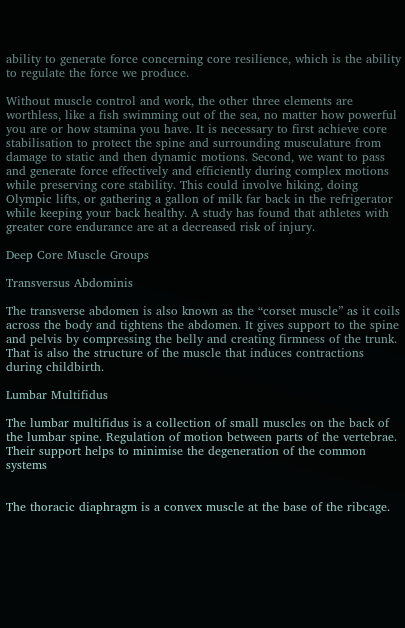ability to generate force concerning core resilience, which is the ability to regulate the force we produce.

Without muscle control and work, the other three elements are worthless, like a fish swimming out of the sea, no matter how powerful you are or how stamina you have. It is necessary to first achieve core stabilisation to protect the spine and surrounding musculature from damage to static and then dynamic motions. Second, we want to pass and generate force effectively and efficiently during complex motions while preserving core stability. This could involve hiking, doing Olympic lifts, or gathering a gallon of milk far back in the refrigerator while keeping your back healthy. A study has found that athletes with greater core endurance are at a decreased risk of injury.

Deep Core Muscle Groups

Transversus Abdominis

The transverse abdomen is also known as the “corset muscle” as it coils across the body and tightens the abdomen. It gives support to the spine and pelvis by compressing the belly and creating firmness of the trunk. That is also the structure of the muscle that induces contractions during childbirth.

Lumbar Multifidus

The lumbar multifidus is a collection of small muscles on the back of the lumbar spine. Regulation of motion between parts of the vertebrae. Their support helps to minimise the degeneration of the common systems


The thoracic diaphragm is a convex muscle at the base of the ribcage.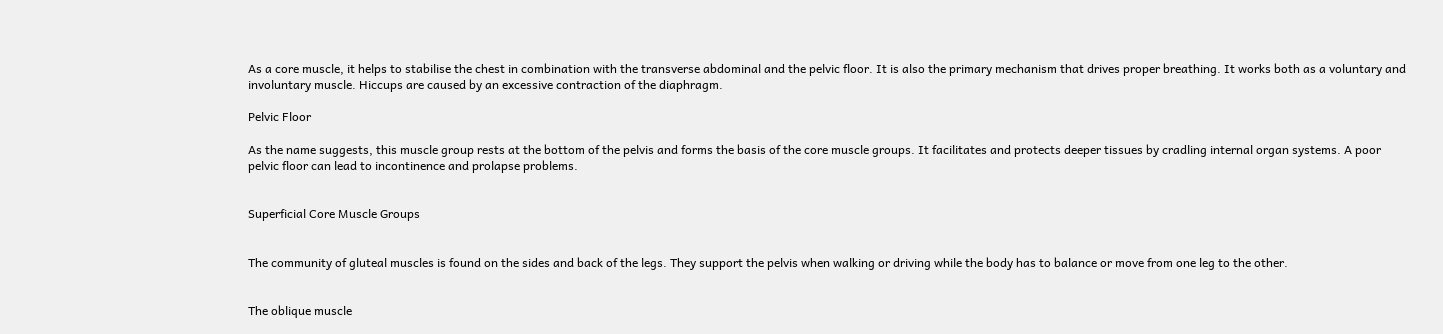As a core muscle, it helps to stabilise the chest in combination with the transverse abdominal and the pelvic floor. It is also the primary mechanism that drives proper breathing. It works both as a voluntary and involuntary muscle. Hiccups are caused by an excessive contraction of the diaphragm.

Pelvic Floor

As the name suggests, this muscle group rests at the bottom of the pelvis and forms the basis of the core muscle groups. It facilitates and protects deeper tissues by cradling internal organ systems. A poor pelvic floor can lead to incontinence and prolapse problems.


Superficial Core Muscle Groups


The community of gluteal muscles is found on the sides and back of the legs. They support the pelvis when walking or driving while the body has to balance or move from one leg to the other.


The oblique muscle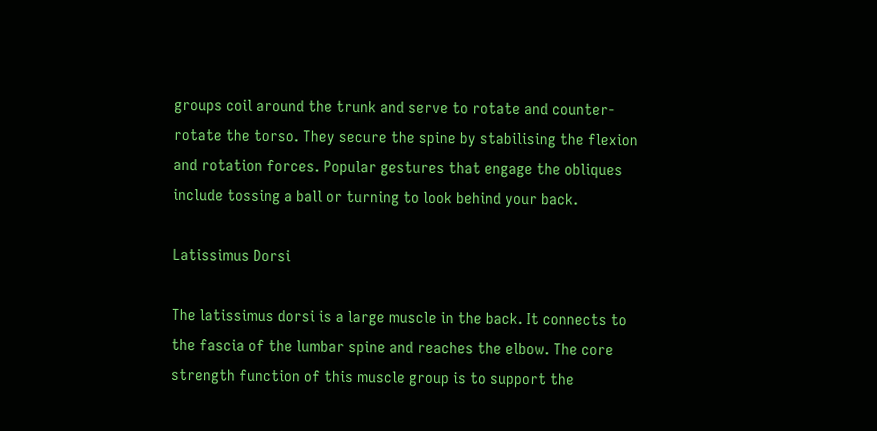groups coil around the trunk and serve to rotate and counter-rotate the torso. They secure the spine by stabilising the flexion and rotation forces. Popular gestures that engage the obliques include tossing a ball or turning to look behind your back.

Latissimus Dorsi

The latissimus dorsi is a large muscle in the back. It connects to the fascia of the lumbar spine and reaches the elbow. The core strength function of this muscle group is to support the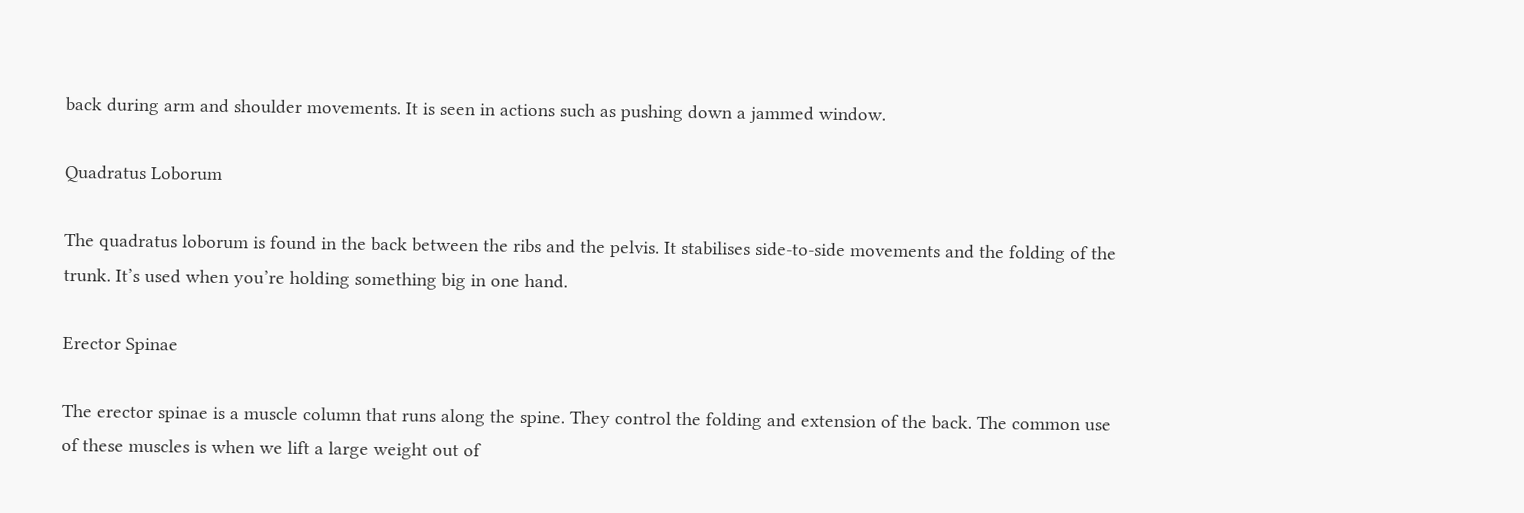back during arm and shoulder movements. It is seen in actions such as pushing down a jammed window.

Quadratus Loborum

The quadratus loborum is found in the back between the ribs and the pelvis. It stabilises side-to-side movements and the folding of the trunk. It’s used when you’re holding something big in one hand.

Erector Spinae

The erector spinae is a muscle column that runs along the spine. They control the folding and extension of the back. The common use of these muscles is when we lift a large weight out of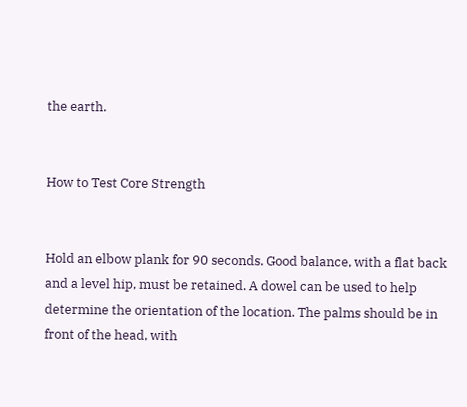the earth.


How to Test Core Strength


Hold an elbow plank for 90 seconds. Good balance, with a flat back and a level hip, must be retained. A dowel can be used to help determine the orientation of the location. The palms should be in front of the head, with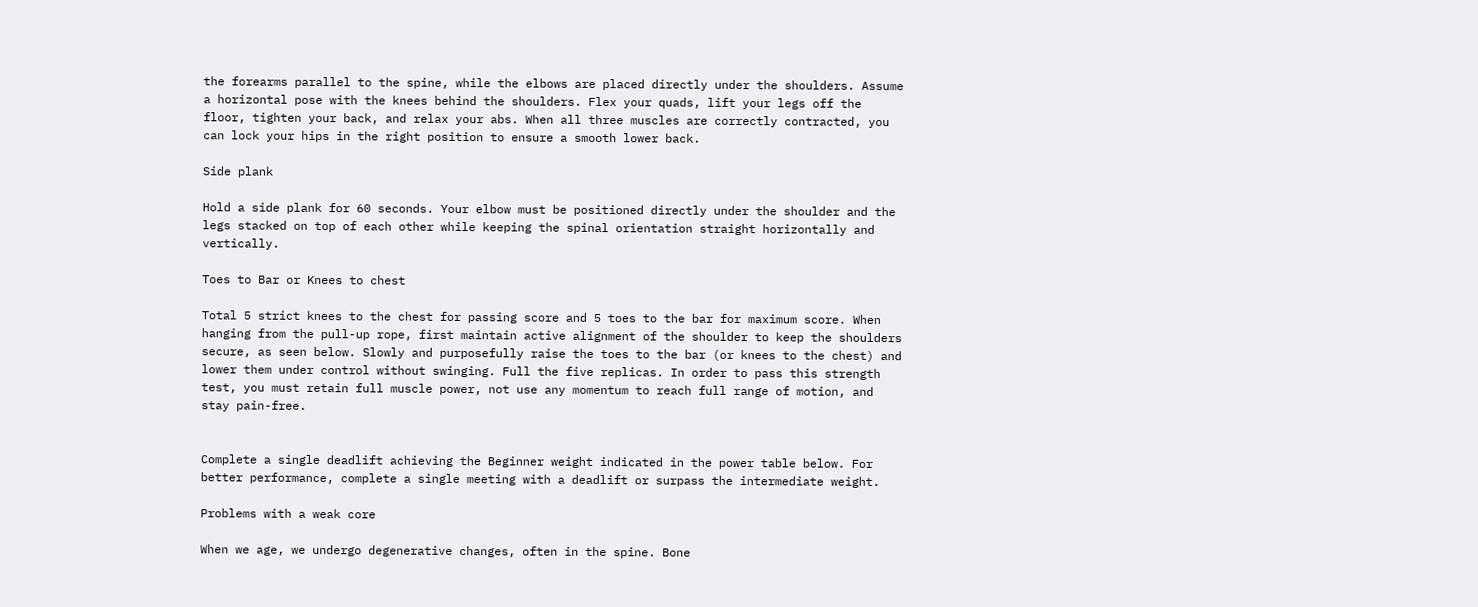the forearms parallel to the spine, while the elbows are placed directly under the shoulders. Assume a horizontal pose with the knees behind the shoulders. Flex your quads, lift your legs off the floor, tighten your back, and relax your abs. When all three muscles are correctly contracted, you can lock your hips in the right position to ensure a smooth lower back.

Side plank

Hold a side plank for 60 seconds. Your elbow must be positioned directly under the shoulder and the legs stacked on top of each other while keeping the spinal orientation straight horizontally and vertically.

Toes to Bar or Knees to chest

Total 5 strict knees to the chest for passing score and 5 toes to the bar for maximum score. When hanging from the pull-up rope, first maintain active alignment of the shoulder to keep the shoulders secure, as seen below. Slowly and purposefully raise the toes to the bar (or knees to the chest) and lower them under control without swinging. Full the five replicas. In order to pass this strength test, you must retain full muscle power, not use any momentum to reach full range of motion, and stay pain-free.


Complete a single deadlift achieving the Beginner weight indicated in the power table below. For better performance, complete a single meeting with a deadlift or surpass the intermediate weight.

Problems with a weak core

When we age, we undergo degenerative changes, often in the spine. Bone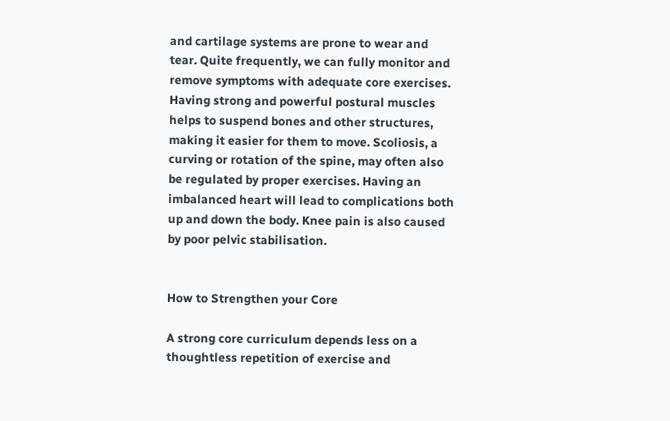and cartilage systems are prone to wear and tear. Quite frequently, we can fully monitor and remove symptoms with adequate core exercises. Having strong and powerful postural muscles helps to suspend bones and other structures, making it easier for them to move. Scoliosis, a curving or rotation of the spine, may often also be regulated by proper exercises. Having an imbalanced heart will lead to complications both up and down the body. Knee pain is also caused by poor pelvic stabilisation.


How to Strengthen your Core

A strong core curriculum depends less on a thoughtless repetition of exercise and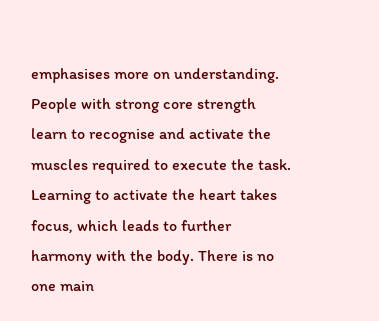emphasises more on understanding. People with strong core strength learn to recognise and activate the muscles required to execute the task. Learning to activate the heart takes focus, which leads to further harmony with the body. There is no one main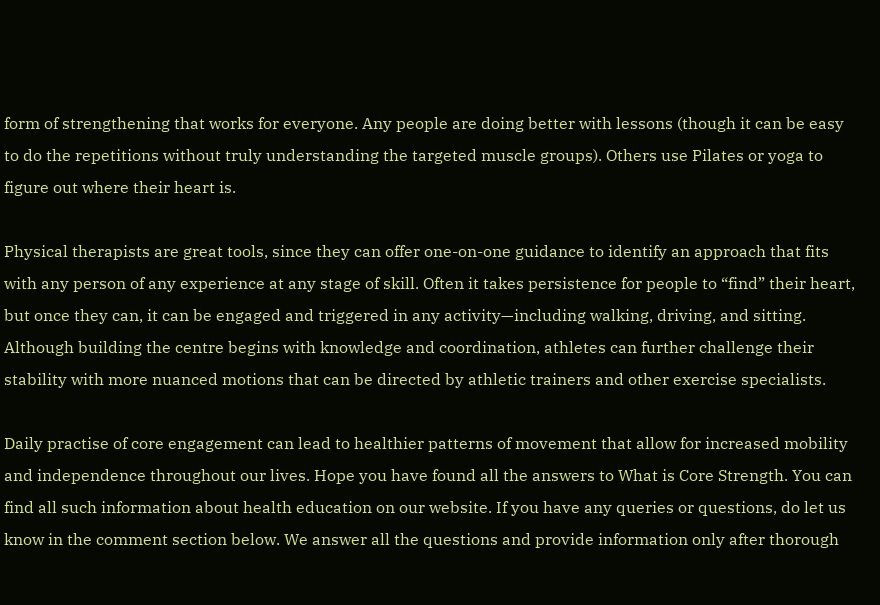form of strengthening that works for everyone. Any people are doing better with lessons (though it can be easy to do the repetitions without truly understanding the targeted muscle groups). Others use Pilates or yoga to figure out where their heart is.

Physical therapists are great tools, since they can offer one-on-one guidance to identify an approach that fits with any person of any experience at any stage of skill. Often it takes persistence for people to “find” their heart, but once they can, it can be engaged and triggered in any activity—including walking, driving, and sitting. Although building the centre begins with knowledge and coordination, athletes can further challenge their stability with more nuanced motions that can be directed by athletic trainers and other exercise specialists.

Daily practise of core engagement can lead to healthier patterns of movement that allow for increased mobility and independence throughout our lives. Hope you have found all the answers to What is Core Strength. You can find all such information about health education on our website. If you have any queries or questions, do let us know in the comment section below. We answer all the questions and provide information only after thorough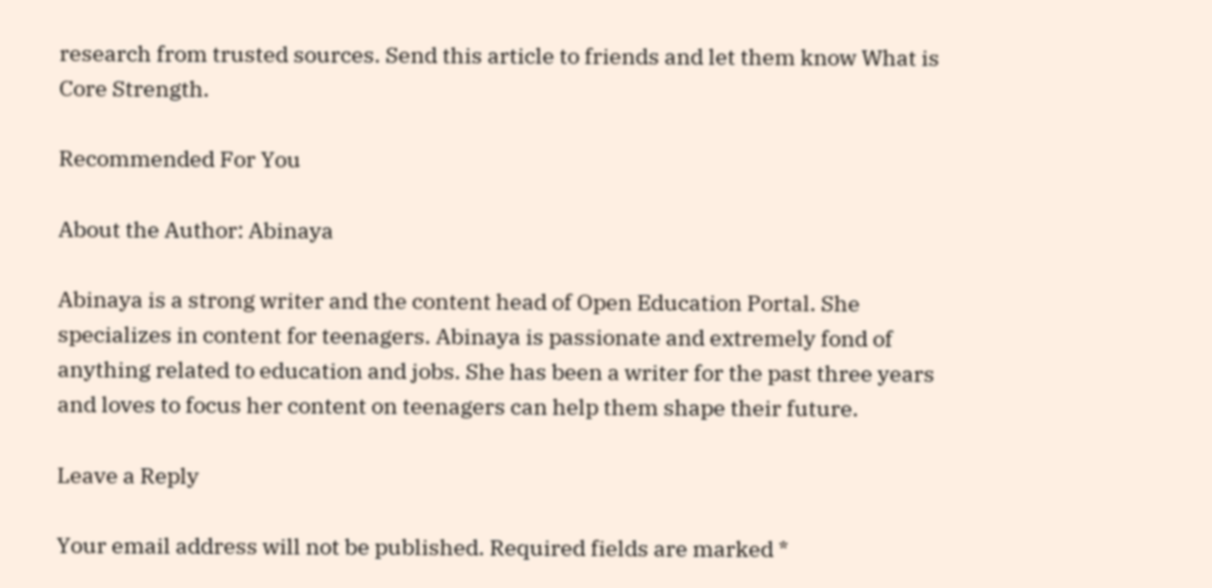research from trusted sources. Send this article to friends and let them know What is Core Strength.

Recommended For You

About the Author: Abinaya

Abinaya is a strong writer and the content head of Open Education Portal. She specializes in content for teenagers. Abinaya is passionate and extremely fond of anything related to education and jobs. She has been a writer for the past three years and loves to focus her content on teenagers can help them shape their future.

Leave a Reply

Your email address will not be published. Required fields are marked *